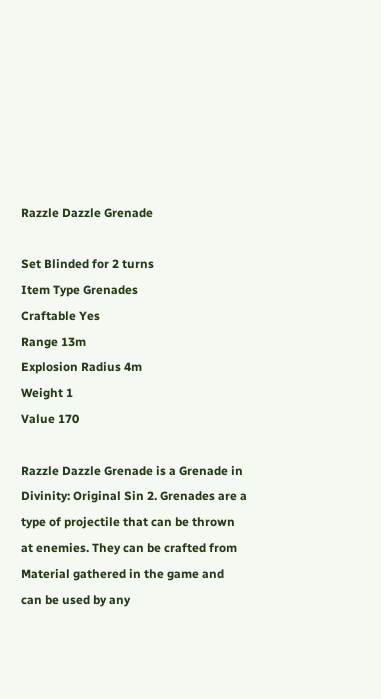Razzle Dazzle Grenade

Set Blinded for 2 turns
Item Type Grenades
Craftable Yes
Range 13m
Explosion Radius 4m
Weight 1
Value 170

Razzle Dazzle Grenade is a Grenade in Divinity: Original Sin 2. Grenades are a type of projectile that can be thrown at enemies. They can be crafted from Material gathered in the game and can be used by any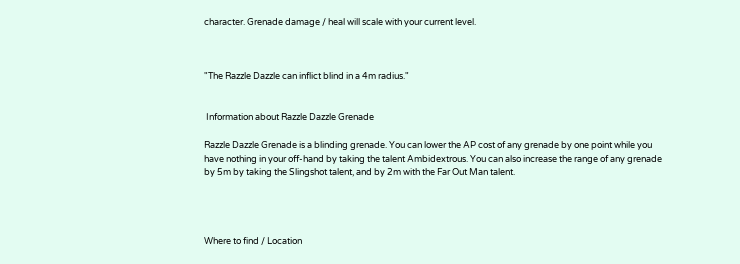character. Grenade damage / heal will scale with your current level.



"The Razzle Dazzle can inflict blind in a 4m radius."


 Information about Razzle Dazzle Grenade

Razzle Dazzle Grenade is a blinding grenade. You can lower the AP cost of any grenade by one point while you have nothing in your off-hand by taking the talent Ambidextrous. You can also increase the range of any grenade by 5m by taking the Slingshot talent, and by 2m with the Far Out Man talent.




Where to find / Location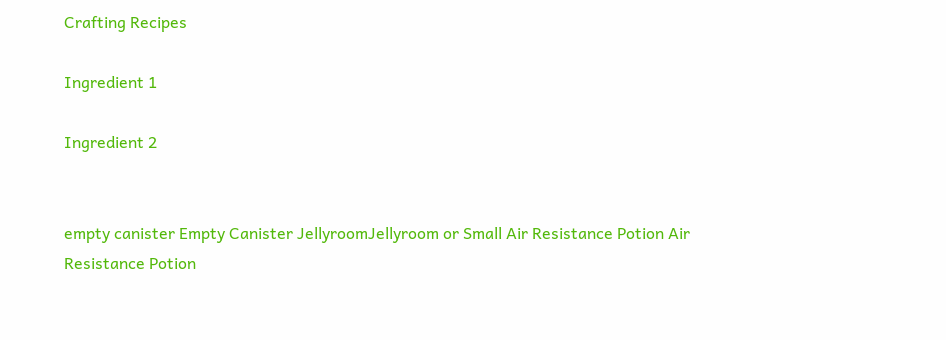Crafting Recipes

Ingredient 1

Ingredient 2


empty canister Empty Canister JellyroomJellyroom or Small Air Resistance Potion Air Resistance Potion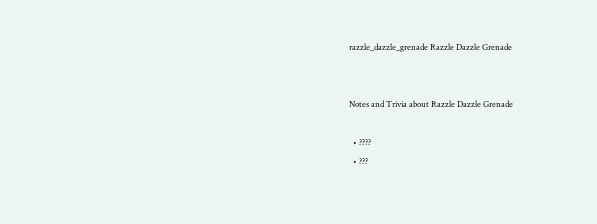razzle_dazzle_grenade Razzle Dazzle Grenade


Notes and Trivia about Razzle Dazzle Grenade

  • ????
  • ???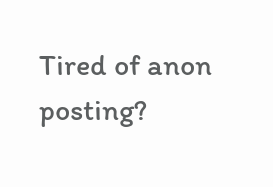Tired of anon posting?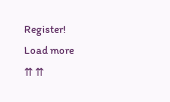Register!
Load more
⇈ ⇈